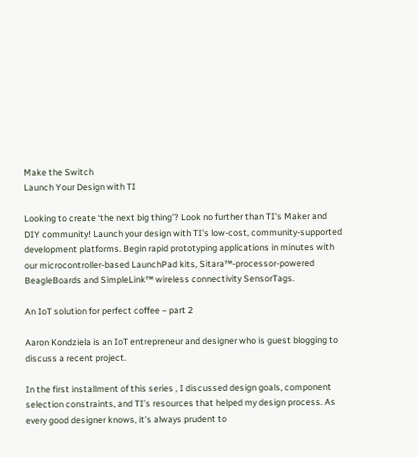Make the Switch
Launch Your Design with TI

Looking to create ‘the next big thing’? Look no further than TI's Maker and DIY community! Launch your design with TI's low-cost, community-supported development platforms. Begin rapid prototyping applications in minutes with our microcontroller-based LaunchPad kits, Sitara™-processor-powered BeagleBoards and SimpleLink™ wireless connectivity SensorTags.

An IoT solution for perfect coffee – part 2

Aaron Kondziela is an IoT entrepreneur and designer who is guest blogging to discuss a recent project.

In the first installment of this series , I discussed design goals, component selection constraints, and TI’s resources that helped my design process. As every good designer knows, it’s always prudent to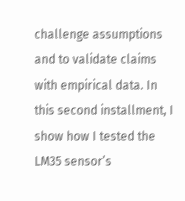challenge assumptions and to validate claims with empirical data. In this second installment, I show how I tested the LM35 sensor’s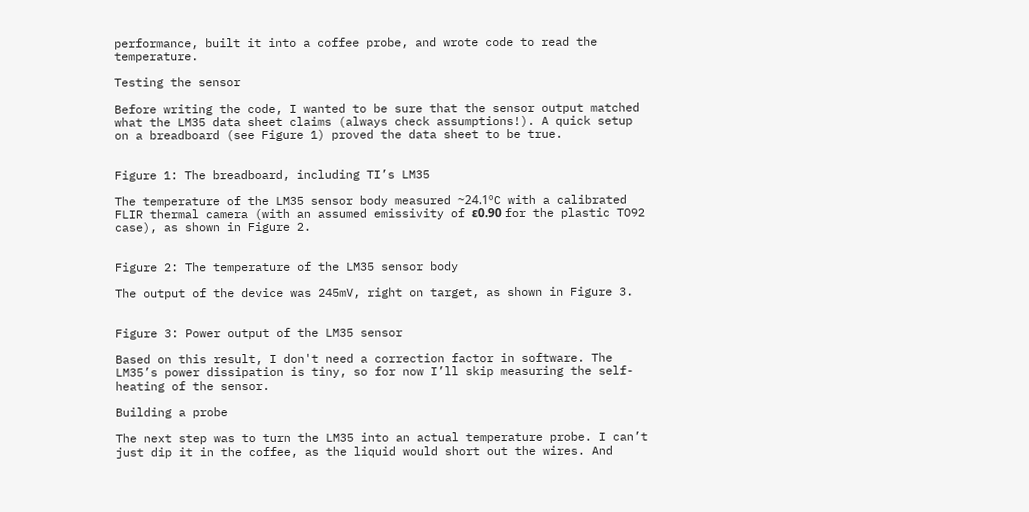performance, built it into a coffee probe, and wrote code to read the temperature.

Testing the sensor

Before writing the code, I wanted to be sure that the sensor output matched what the LM35 data sheet claims (always check assumptions!). A quick setup on a breadboard (see Figure 1) proved the data sheet to be true.


Figure 1: The breadboard, including TI’s LM35

The temperature of the LM35 sensor body measured ~24.1ºC with a calibrated FLIR thermal camera (with an assumed emissivity of ε0.90 for the plastic TO92 case), as shown in Figure 2.


Figure 2: The temperature of the LM35 sensor body

The output of the device was 245mV, right on target, as shown in Figure 3.


Figure 3: Power output of the LM35 sensor

Based on this result, I don't need a correction factor in software. The LM35’s power dissipation is tiny, so for now I’ll skip measuring the self-heating of the sensor.

Building a probe

The next step was to turn the LM35 into an actual temperature probe. I can’t just dip it in the coffee, as the liquid would short out the wires. And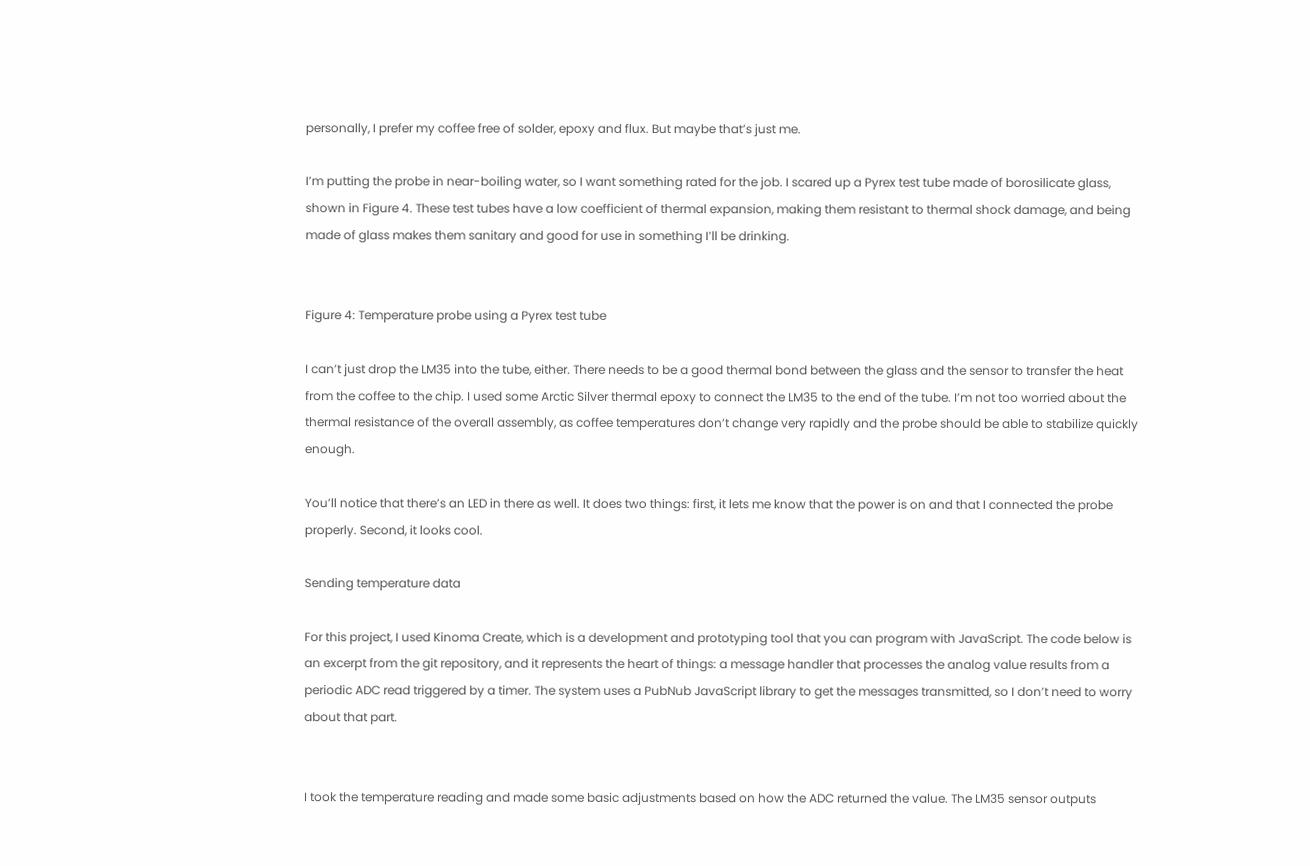personally, I prefer my coffee free of solder, epoxy and flux. But maybe that’s just me.

I’m putting the probe in near-boiling water, so I want something rated for the job. I scared up a Pyrex test tube made of borosilicate glass, shown in Figure 4. These test tubes have a low coefficient of thermal expansion, making them resistant to thermal shock damage, and being made of glass makes them sanitary and good for use in something I’ll be drinking.


Figure 4: Temperature probe using a Pyrex test tube

I can’t just drop the LM35 into the tube, either. There needs to be a good thermal bond between the glass and the sensor to transfer the heat from the coffee to the chip. I used some Arctic Silver thermal epoxy to connect the LM35 to the end of the tube. I’m not too worried about the thermal resistance of the overall assembly, as coffee temperatures don’t change very rapidly and the probe should be able to stabilize quickly enough.

You’ll notice that there’s an LED in there as well. It does two things: first, it lets me know that the power is on and that I connected the probe properly. Second, it looks cool.

Sending temperature data

For this project, I used Kinoma Create, which is a development and prototyping tool that you can program with JavaScript. The code below is an excerpt from the git repository, and it represents the heart of things: a message handler that processes the analog value results from a periodic ADC read triggered by a timer. The system uses a PubNub JavaScript library to get the messages transmitted, so I don’t need to worry about that part.


I took the temperature reading and made some basic adjustments based on how the ADC returned the value. The LM35 sensor outputs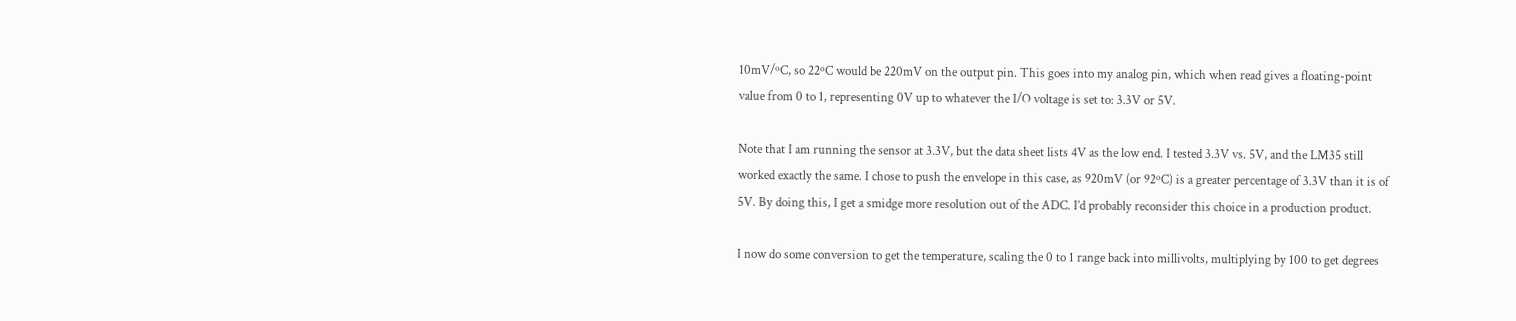10mV/ºC, so 22ºC would be 220mV on the output pin. This goes into my analog pin, which when read gives a floating-point value from 0 to 1, representing 0V up to whatever the I/O voltage is set to: 3.3V or 5V.

Note that I am running the sensor at 3.3V, but the data sheet lists 4V as the low end. I tested 3.3V vs. 5V, and the LM35 still worked exactly the same. I chose to push the envelope in this case, as 920mV (or 92ºC) is a greater percentage of 3.3V than it is of 5V. By doing this, I get a smidge more resolution out of the ADC. I’d probably reconsider this choice in a production product.

I now do some conversion to get the temperature, scaling the 0 to 1 range back into millivolts, multiplying by 100 to get degrees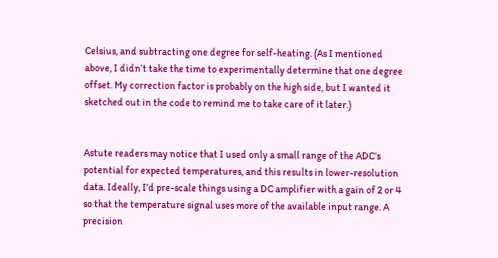Celsius, and subtracting one degree for self-heating. (As I mentioned above, I didn’t take the time to experimentally determine that one degree offset. My correction factor is probably on the high side, but I wanted it sketched out in the code to remind me to take care of it later.)


Astute readers may notice that I used only a small range of the ADC’s potential for expected temperatures, and this results in lower-resolution data. Ideally, I’d pre-scale things using a DC amplifier with a gain of 2 or 4 so that the temperature signal uses more of the available input range. A precision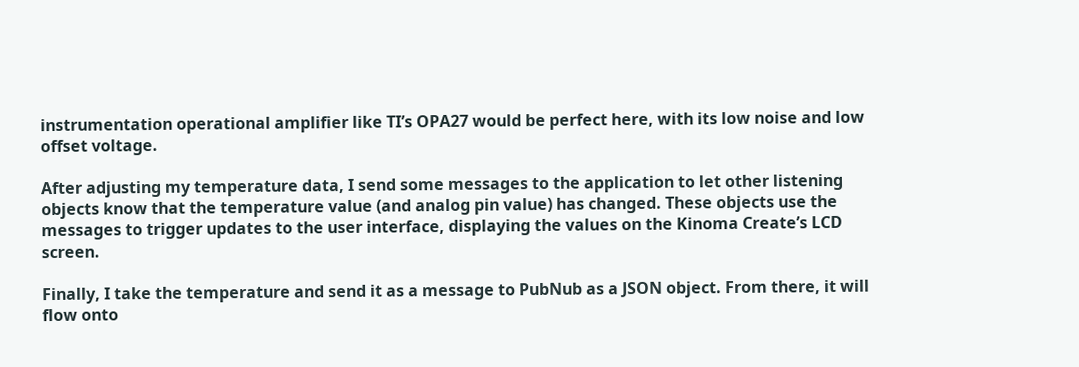instrumentation operational amplifier like TI’s OPA27 would be perfect here, with its low noise and low offset voltage.

After adjusting my temperature data, I send some messages to the application to let other listening objects know that the temperature value (and analog pin value) has changed. These objects use the messages to trigger updates to the user interface, displaying the values on the Kinoma Create’s LCD screen.

Finally, I take the temperature and send it as a message to PubNub as a JSON object. From there, it will flow onto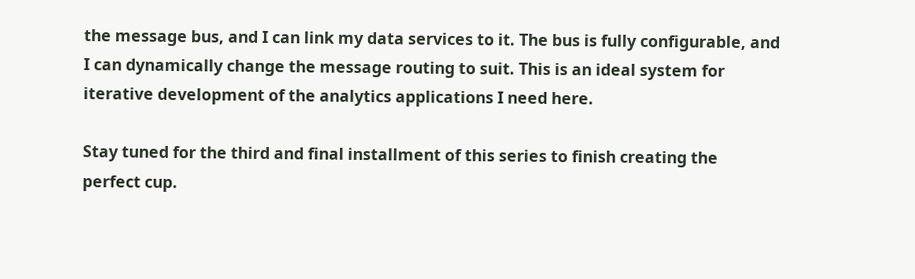the message bus, and I can link my data services to it. The bus is fully configurable, and I can dynamically change the message routing to suit. This is an ideal system for iterative development of the analytics applications I need here.

Stay tuned for the third and final installment of this series to finish creating the perfect cup.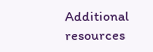Additional resources